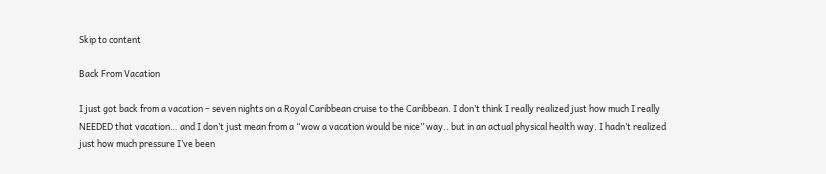Skip to content

Back From Vacation

I just got back from a vacation – seven nights on a Royal Caribbean cruise to the Caribbean. I don’t think I really realized just how much I really NEEDED that vacation… and I don’t just mean from a “wow a vacation would be nice” way.. but in an actual physical health way. I hadn’t realized just how much pressure I’ve been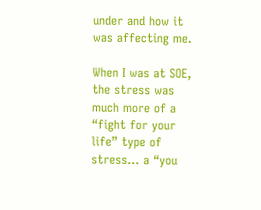under and how it was affecting me.

When I was at SOE, the stress was much more of a “fight for your life” type of stress… a “you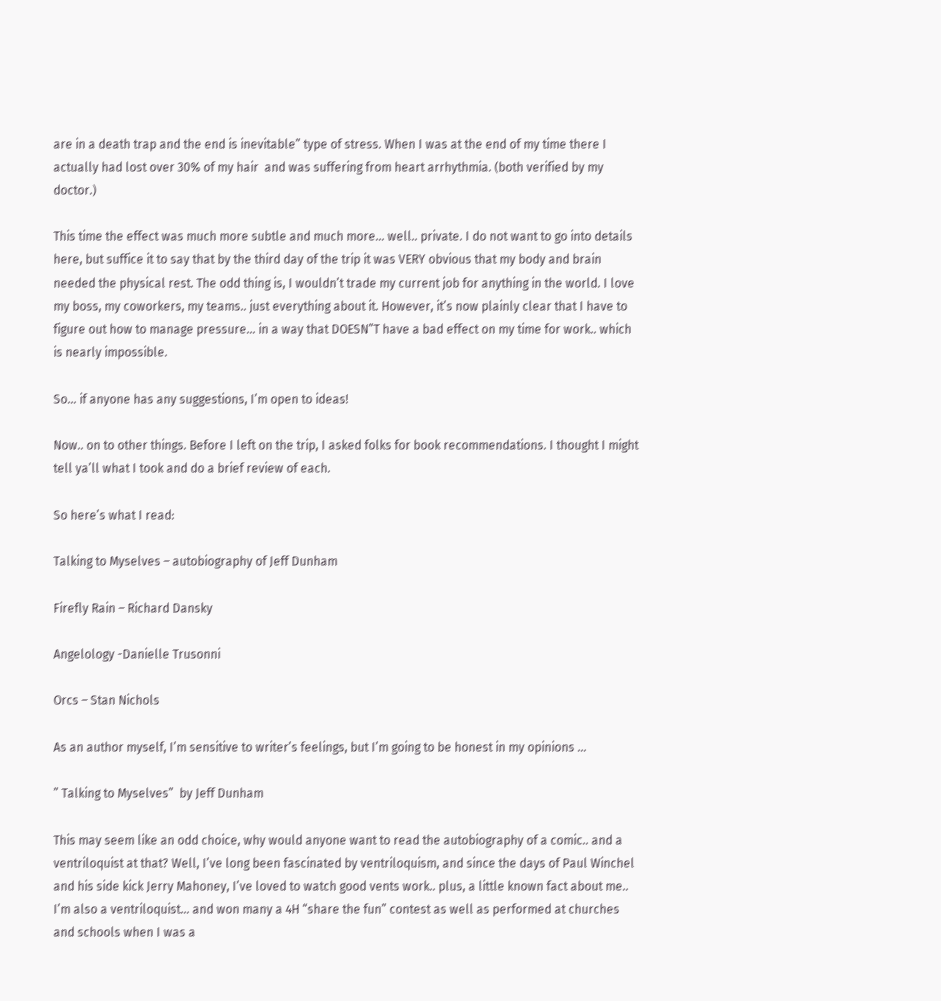are in a death trap and the end is inevitable” type of stress. When I was at the end of my time there I actually had lost over 30% of my hair  and was suffering from heart arrhythmia. (both verified by my doctor.)

This time the effect was much more subtle and much more… well.. private. I do not want to go into details here, but suffice it to say that by the third day of the trip it was VERY obvious that my body and brain needed the physical rest. The odd thing is, I wouldn’t trade my current job for anything in the world. I love my boss, my coworkers, my teams.. just everything about it. However, it’s now plainly clear that I have to figure out how to manage pressure… in a way that DOESN”T have a bad effect on my time for work.. which is nearly impossible.

So… if anyone has any suggestions, I’m open to ideas!

Now.. on to other things. Before I left on the trip, I asked folks for book recommendations. I thought I might tell ya’ll what I took and do a brief review of each.

So here’s what I read:

Talking to Myselves – autobiography of Jeff Dunham

Firefly Rain – Richard Dansky

Angelology -Danielle Trusonni

Orcs – Stan Nichols

As an author myself, I’m sensitive to writer’s feelings, but I’m going to be honest in my opinions …

” Talking to Myselves”  by Jeff Dunham

This may seem like an odd choice, why would anyone want to read the autobiography of a comic.. and a ventriloquist at that? Well, I’ve long been fascinated by ventriloquism, and since the days of Paul Winchel and his side kick Jerry Mahoney, I’ve loved to watch good vents work.. plus, a little known fact about me.. I’m also a ventriloquist… and won many a 4H “share the fun” contest as well as performed at churches and schools when I was a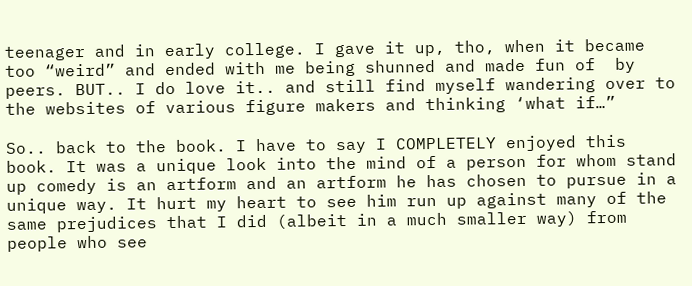teenager and in early college. I gave it up, tho, when it became too “weird” and ended with me being shunned and made fun of  by peers. BUT.. I do love it.. and still find myself wandering over to the websites of various figure makers and thinking ‘what if…”

So.. back to the book. I have to say I COMPLETELY enjoyed this book. It was a unique look into the mind of a person for whom stand up comedy is an artform and an artform he has chosen to pursue in a unique way. It hurt my heart to see him run up against many of the same prejudices that I did (albeit in a much smaller way) from people who see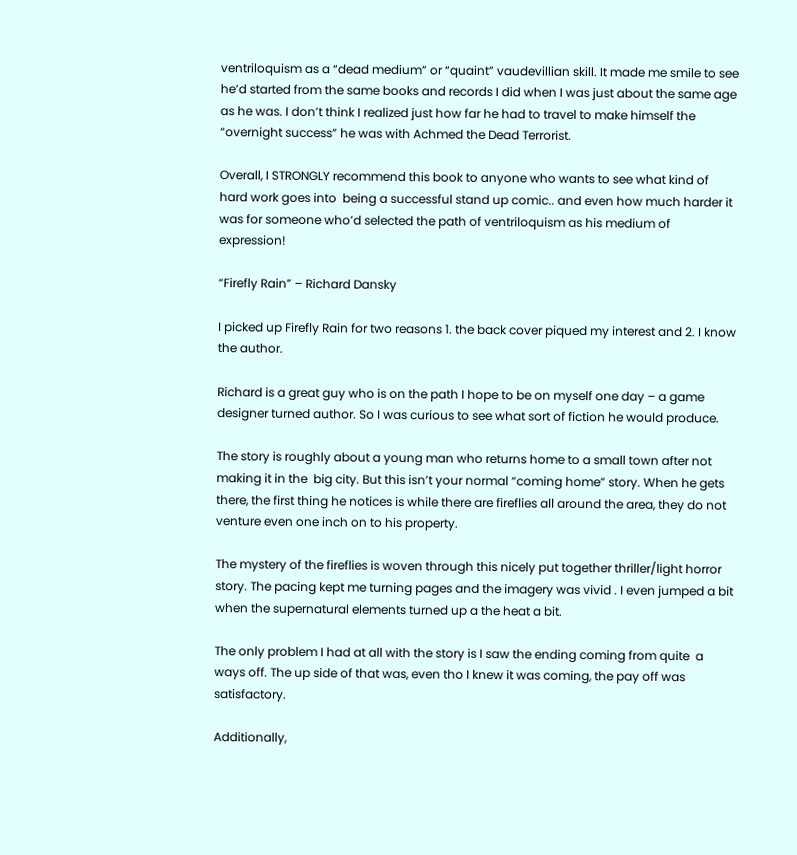ventriloquism as a “dead medium” or “quaint” vaudevillian skill. It made me smile to see he’d started from the same books and records I did when I was just about the same age as he was. I don’t think I realized just how far he had to travel to make himself the “overnight success” he was with Achmed the Dead Terrorist.

Overall, I STRONGLY recommend this book to anyone who wants to see what kind of hard work goes into  being a successful stand up comic.. and even how much harder it was for someone who’d selected the path of ventriloquism as his medium of expression!

“Firefly Rain” – Richard Dansky

I picked up Firefly Rain for two reasons 1. the back cover piqued my interest and 2. I know the author.

Richard is a great guy who is on the path I hope to be on myself one day – a game designer turned author. So I was curious to see what sort of fiction he would produce.

The story is roughly about a young man who returns home to a small town after not making it in the  big city. But this isn’t your normal “coming home” story. When he gets there, the first thing he notices is while there are fireflies all around the area, they do not venture even one inch on to his property.

The mystery of the fireflies is woven through this nicely put together thriller/light horror story. The pacing kept me turning pages and the imagery was vivid . I even jumped a bit when the supernatural elements turned up a the heat a bit.

The only problem I had at all with the story is I saw the ending coming from quite  a ways off. The up side of that was, even tho I knew it was coming, the pay off was satisfactory.

Additionally,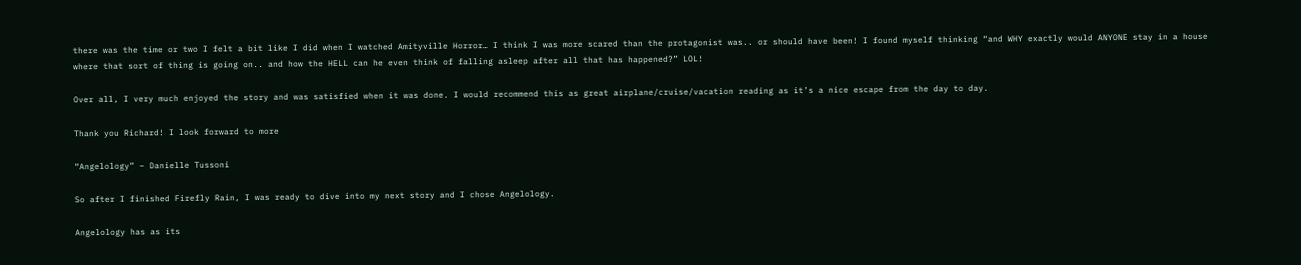there was the time or two I felt a bit like I did when I watched Amityville Horror… I think I was more scared than the protagonist was.. or should have been! I found myself thinking “and WHY exactly would ANYONE stay in a house where that sort of thing is going on.. and how the HELL can he even think of falling asleep after all that has happened?” LOL!

Over all, I very much enjoyed the story and was satisfied when it was done. I would recommend this as great airplane/cruise/vacation reading as it’s a nice escape from the day to day.

Thank you Richard! I look forward to more

“Angelology” – Danielle Tussoni

So after I finished Firefly Rain, I was ready to dive into my next story and I chose Angelology.

Angelology has as its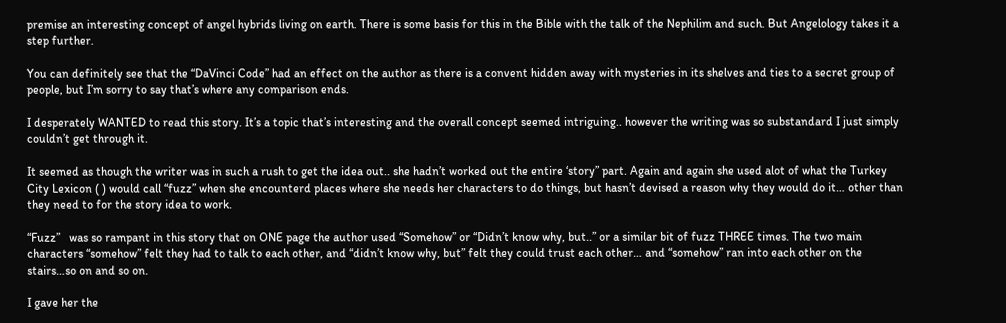premise an interesting concept of angel hybrids living on earth. There is some basis for this in the Bible with the talk of the Nephilim and such. But Angelology takes it a step further.

You can definitely see that the “DaVinci Code” had an effect on the author as there is a convent hidden away with mysteries in its shelves and ties to a secret group of people, but I’m sorry to say that’s where any comparison ends.

I desperately WANTED to read this story. It’s a topic that’s interesting and the overall concept seemed intriguing.. however the writing was so substandard I just simply couldn’t get through it.

It seemed as though the writer was in such a rush to get the idea out.. she hadn’t worked out the entire ‘story” part. Again and again she used alot of what the Turkey City Lexicon ( ) would call “fuzz” when she encounterd places where she needs her characters to do things, but hasn’t devised a reason why they would do it… other than they need to for the story idea to work.

“Fuzz”   was so rampant in this story that on ONE page the author used “Somehow” or “Didn’t know why, but..” or a similar bit of fuzz THREE times. The two main characters “somehow” felt they had to talk to each other, and “didn’t know why, but” felt they could trust each other… and “somehow” ran into each other on the stairs…so on and so on.

I gave her the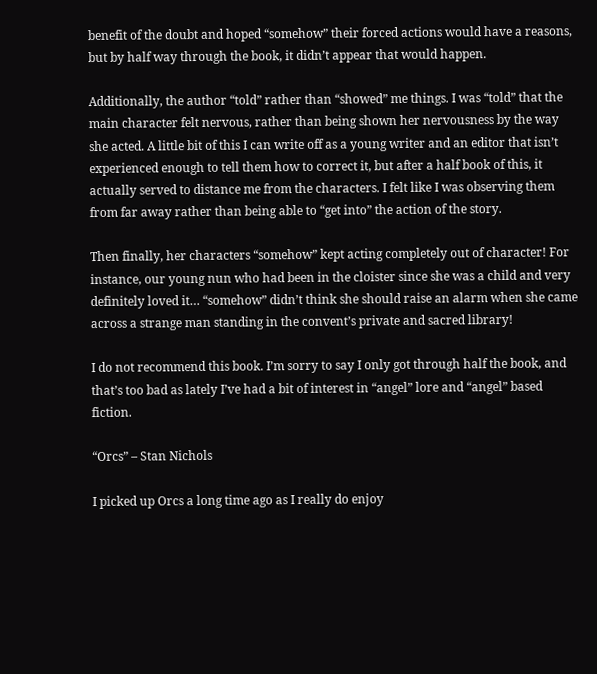benefit of the doubt and hoped “somehow” their forced actions would have a reasons, but by half way through the book, it didn’t appear that would happen.

Additionally, the author “told” rather than “showed” me things. I was “told” that the main character felt nervous, rather than being shown her nervousness by the way she acted. A little bit of this I can write off as a young writer and an editor that isn’t experienced enough to tell them how to correct it, but after a half book of this, it actually served to distance me from the characters. I felt like I was observing them from far away rather than being able to “get into” the action of the story.

Then finally, her characters “somehow” kept acting completely out of character! For instance, our young nun who had been in the cloister since she was a child and very definitely loved it… “somehow” didn’t think she should raise an alarm when she came across a strange man standing in the convent’s private and sacred library!

I do not recommend this book. I’m sorry to say I only got through half the book, and that’s too bad as lately I’ve had a bit of interest in “angel” lore and “angel” based fiction.

“Orcs” – Stan Nichols

I picked up Orcs a long time ago as I really do enjoy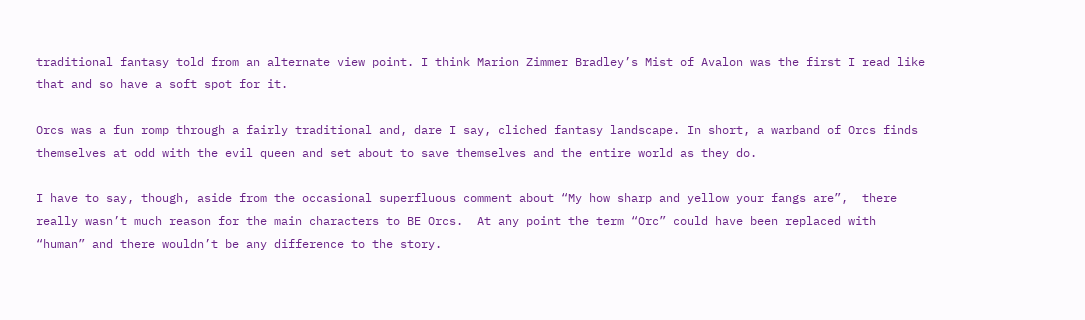traditional fantasy told from an alternate view point. I think Marion Zimmer Bradley’s Mist of Avalon was the first I read like that and so have a soft spot for it.

Orcs was a fun romp through a fairly traditional and, dare I say, cliched fantasy landscape. In short, a warband of Orcs finds themselves at odd with the evil queen and set about to save themselves and the entire world as they do.

I have to say, though, aside from the occasional superfluous comment about “My how sharp and yellow your fangs are”,  there really wasn’t much reason for the main characters to BE Orcs.  At any point the term “Orc” could have been replaced with “human” and there wouldn’t be any difference to the story.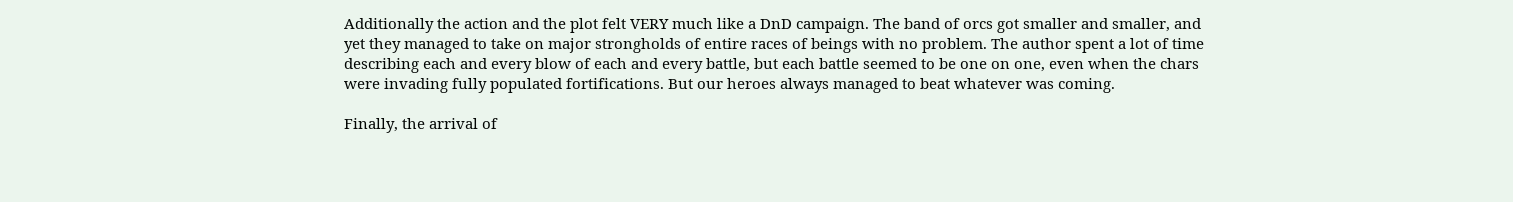Additionally the action and the plot felt VERY much like a DnD campaign. The band of orcs got smaller and smaller, and yet they managed to take on major strongholds of entire races of beings with no problem. The author spent a lot of time describing each and every blow of each and every battle, but each battle seemed to be one on one, even when the chars were invading fully populated fortifications. But our heroes always managed to beat whatever was coming.

Finally, the arrival of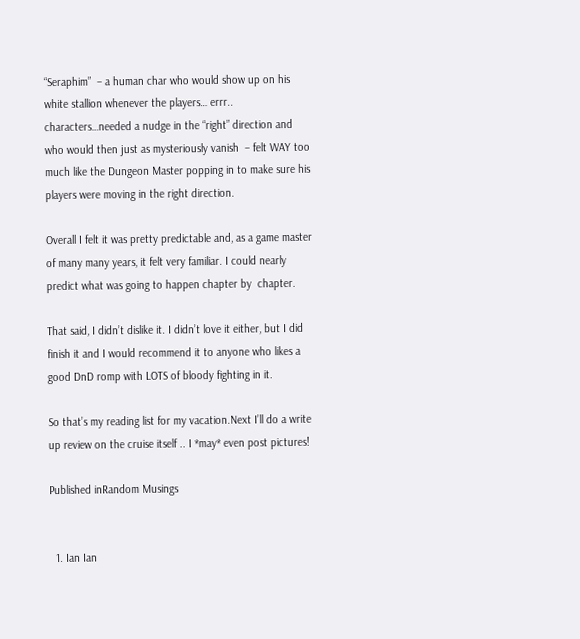“Seraphim”  – a human char who would show up on his white stallion whenever the players… errr.. characters…needed a nudge in the “right” direction and who would then just as mysteriously vanish  – felt WAY too much like the Dungeon Master popping in to make sure his players were moving in the right direction.

Overall I felt it was pretty predictable and, as a game master of many many years, it felt very familiar. I could nearly predict what was going to happen chapter by  chapter.

That said, I didn’t dislike it. I didn’t love it either, but I did finish it and I would recommend it to anyone who likes a good DnD romp with LOTS of bloody fighting in it.

So that’s my reading list for my vacation.Next I’ll do a write up review on the cruise itself .. I *may* even post pictures!

Published inRandom Musings


  1. Ian Ian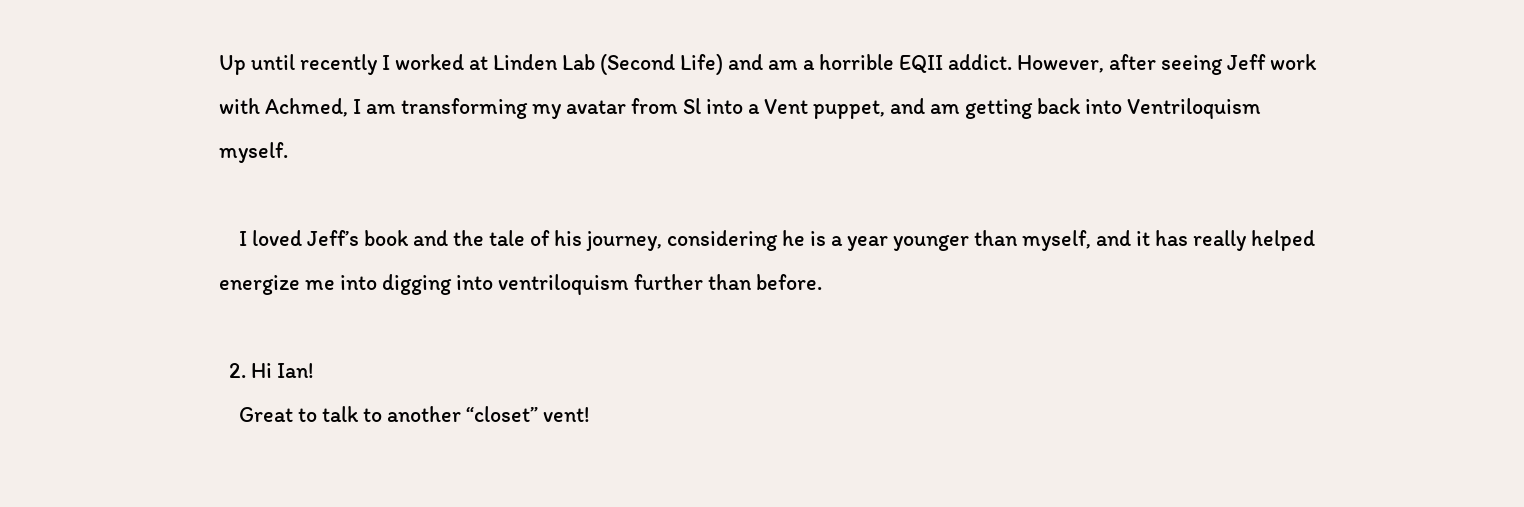Up until recently I worked at Linden Lab (Second Life) and am a horrible EQII addict. However, after seeing Jeff work with Achmed, I am transforming my avatar from Sl into a Vent puppet, and am getting back into Ventriloquism myself.

    I loved Jeff’s book and the tale of his journey, considering he is a year younger than myself, and it has really helped energize me into digging into ventriloquism further than before.

  2. Hi Ian!
    Great to talk to another “closet” vent!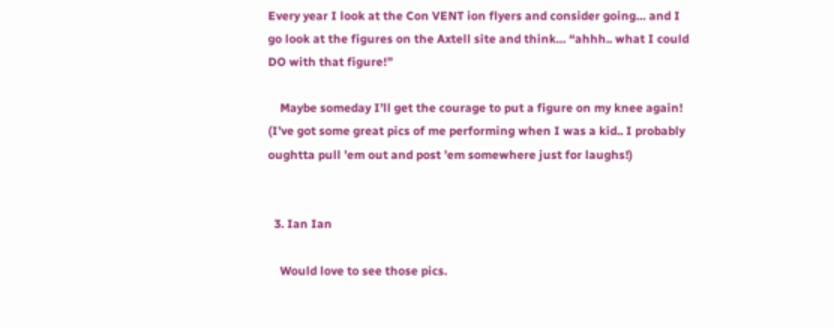Every year I look at the Con VENT ion flyers and consider going… and I go look at the figures on the Axtell site and think… “ahhh.. what I could DO with that figure!”

    Maybe someday I’ll get the courage to put a figure on my knee again! (I’ve got some great pics of me performing when I was a kid.. I probably oughtta pull ’em out and post ’em somewhere just for laughs!)


  3. Ian Ian

    Would love to see those pics.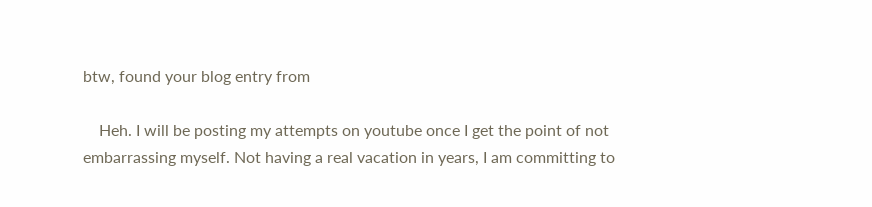btw, found your blog entry from

    Heh. I will be posting my attempts on youtube once I get the point of not embarrassing myself. Not having a real vacation in years, I am committing to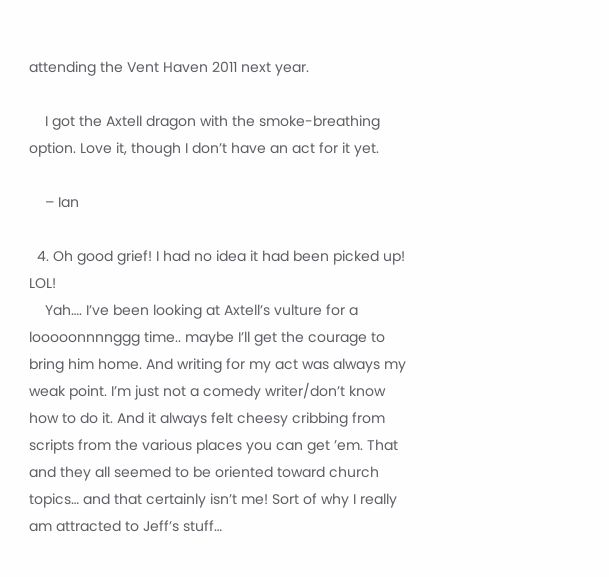attending the Vent Haven 2011 next year.

    I got the Axtell dragon with the smoke-breathing option. Love it, though I don’t have an act for it yet.

    – Ian

  4. Oh good grief! I had no idea it had been picked up! LOL!
    Yah…. I’ve been looking at Axtell’s vulture for a looooonnnnggg time.. maybe I’ll get the courage to bring him home. And writing for my act was always my weak point. I’m just not a comedy writer/don’t know how to do it. And it always felt cheesy cribbing from scripts from the various places you can get ’em. That and they all seemed to be oriented toward church topics… and that certainly isn’t me! Sort of why I really am attracted to Jeff’s stuff…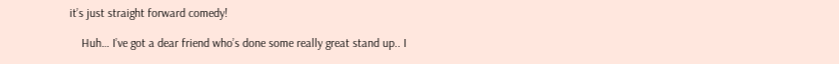it’s just straight forward comedy!

    Huh… I’ve got a dear friend who’s done some really great stand up.. I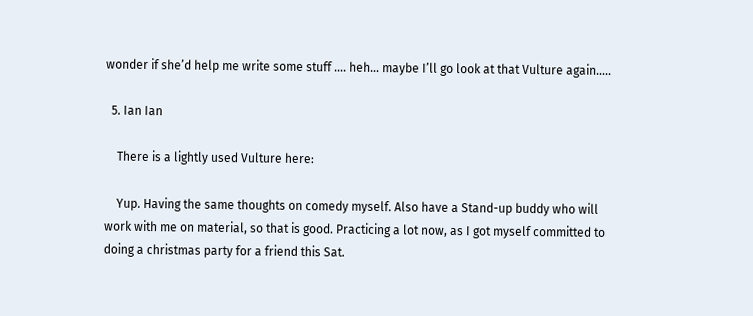wonder if she’d help me write some stuff …. heh… maybe I’ll go look at that Vulture again…..

  5. Ian Ian

    There is a lightly used Vulture here:

    Yup. Having the same thoughts on comedy myself. Also have a Stand-up buddy who will work with me on material, so that is good. Practicing a lot now, as I got myself committed to doing a christmas party for a friend this Sat.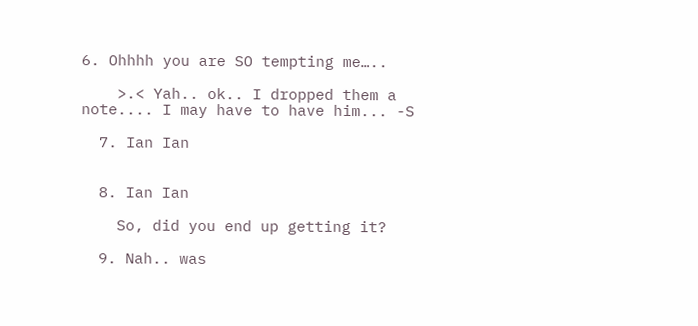6. Ohhhh you are SO tempting me…..

    >.< Yah.. ok.. I dropped them a note.... I may have to have him... -S

  7. Ian Ian


  8. Ian Ian

    So, did you end up getting it?

  9. Nah.. was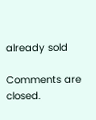already sold

Comments are closed.